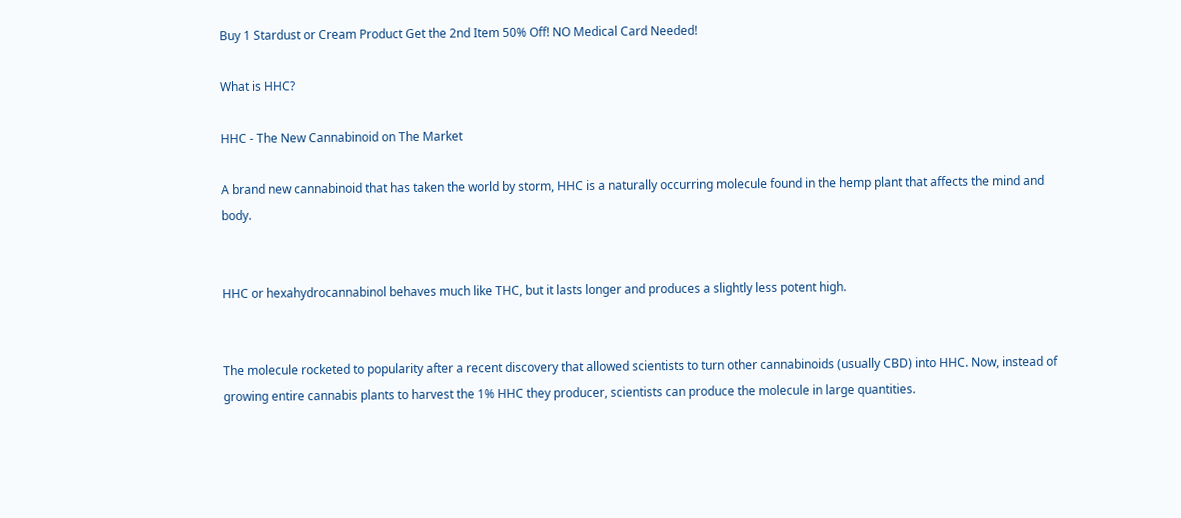Buy 1 Stardust or Cream Product Get the 2nd Item 50% Off! NO Medical Card Needed!

What is HHC?

HHC - The New Cannabinoid on The Market

A brand new cannabinoid that has taken the world by storm, HHC is a naturally occurring molecule found in the hemp plant that affects the mind and body.


HHC or hexahydrocannabinol behaves much like THC, but it lasts longer and produces a slightly less potent high.


The molecule rocketed to popularity after a recent discovery that allowed scientists to turn other cannabinoids (usually CBD) into HHC. Now, instead of growing entire cannabis plants to harvest the 1% HHC they producer, scientists can produce the molecule in large quantities.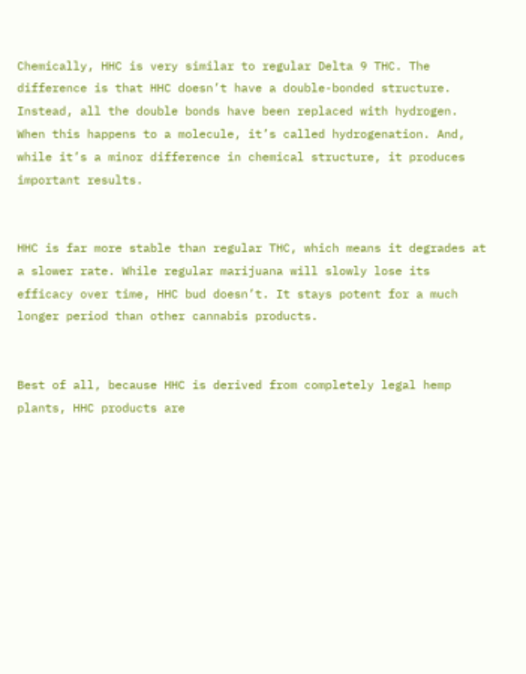Chemically, HHC is very similar to regular Delta 9 THC. The difference is that HHC doesn’t have a double-bonded structure. Instead, all the double bonds have been replaced with hydrogen. When this happens to a molecule, it’s called hydrogenation. And, while it’s a minor difference in chemical structure, it produces important results.


HHC is far more stable than regular THC, which means it degrades at a slower rate. While regular marijuana will slowly lose its efficacy over time, HHC bud doesn’t. It stays potent for a much longer period than other cannabis products.


Best of all, because HHC is derived from completely legal hemp plants, HHC products are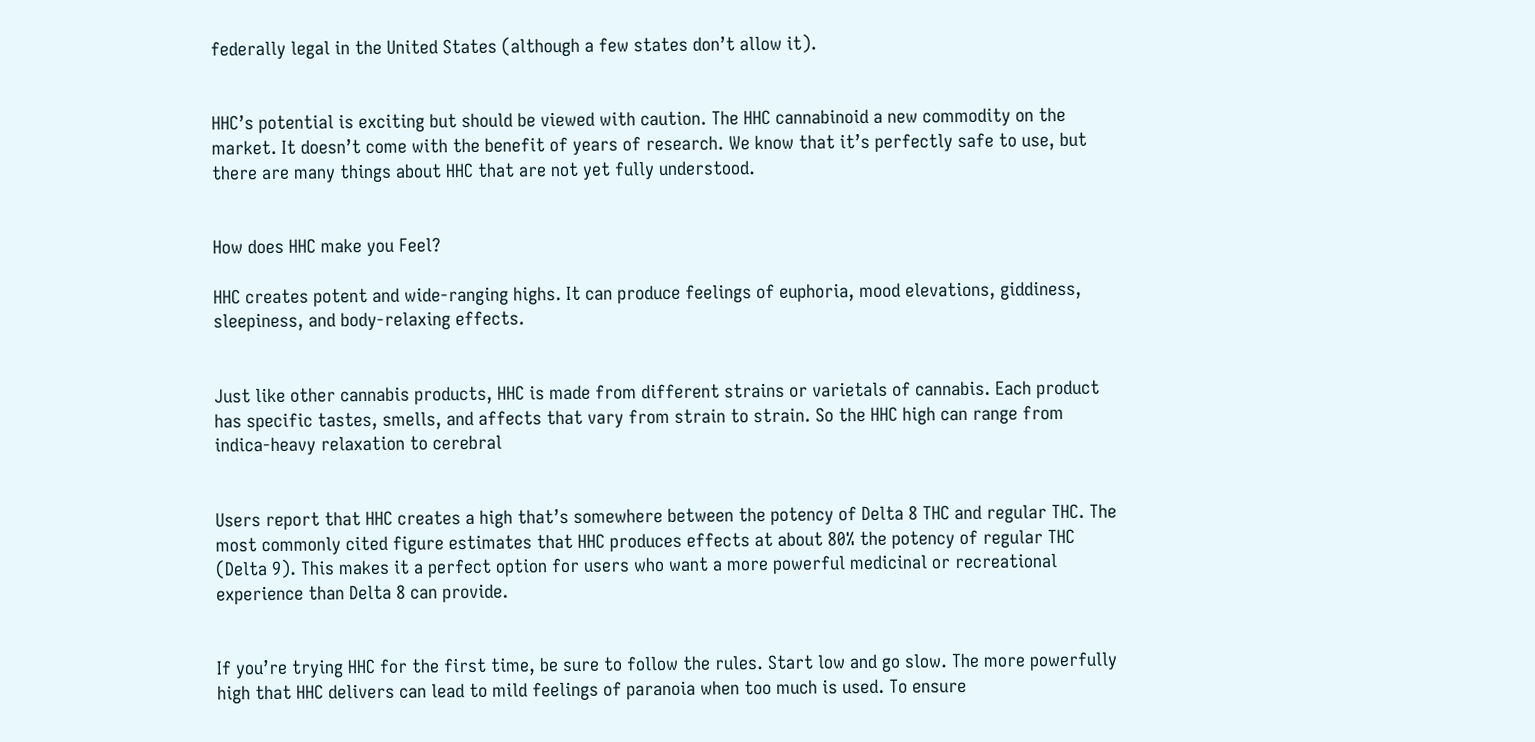federally legal in the United States (although a few states don’t allow it).


HHC’s potential is exciting but should be viewed with caution. The HHC cannabinoid a new commodity on the market. It doesn’t come with the benefit of years of research. We know that it’s perfectly safe to use, but there are many things about HHC that are not yet fully understood.


How does HHC make you Feel?

HHC creates potent and wide-ranging highs. It can produce feelings of euphoria, mood elevations, giddiness, sleepiness, and body-relaxing effects.


Just like other cannabis products, HHC is made from different strains or varietals of cannabis. Each product has specific tastes, smells, and affects that vary from strain to strain. So the HHC high can range from indica-heavy relaxation to cerebral


Users report that HHC creates a high that’s somewhere between the potency of Delta 8 THC and regular THC. The most commonly cited figure estimates that HHC produces effects at about 80% the potency of regular THC (Delta 9). This makes it a perfect option for users who want a more powerful medicinal or recreational experience than Delta 8 can provide.


If you’re trying HHC for the first time, be sure to follow the rules. Start low and go slow. The more powerfully high that HHC delivers can lead to mild feelings of paranoia when too much is used. To ensure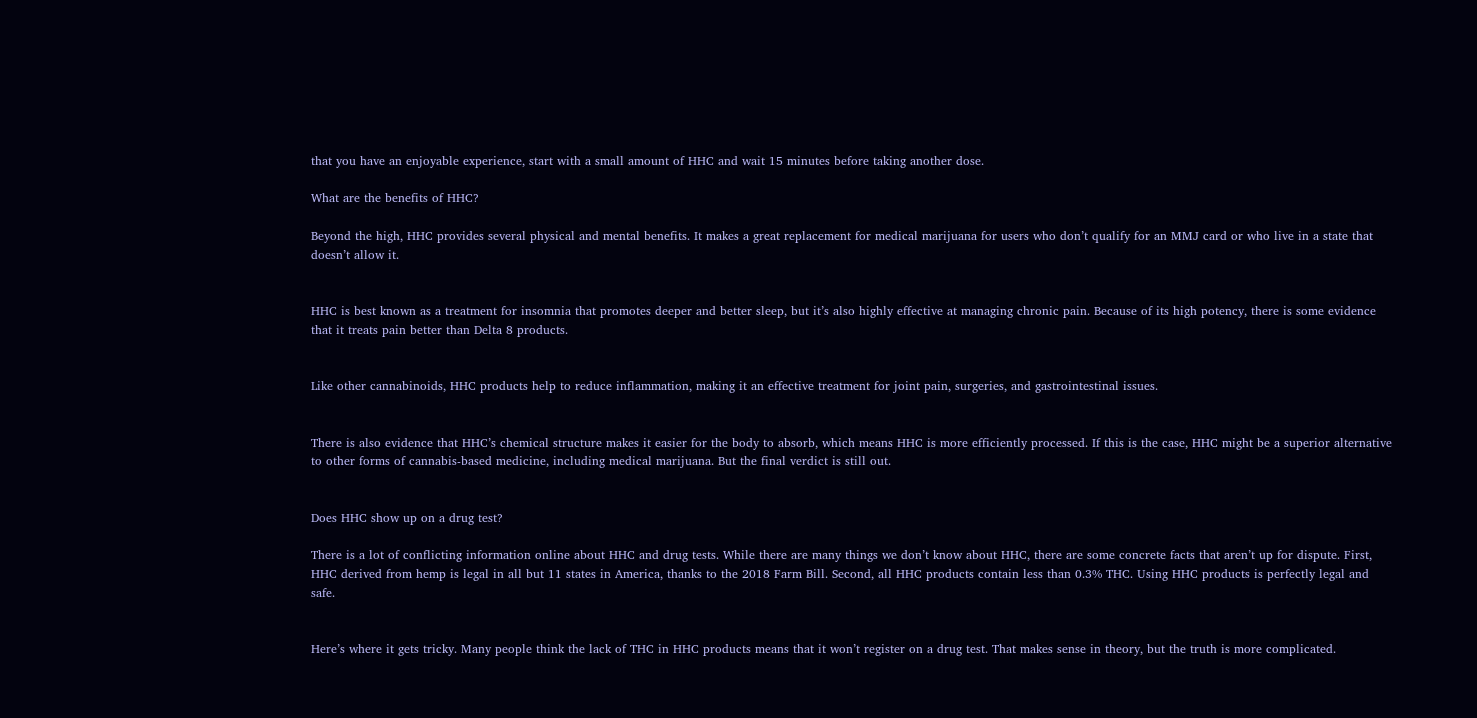that you have an enjoyable experience, start with a small amount of HHC and wait 15 minutes before taking another dose.

What are the benefits of HHC?

Beyond the high, HHC provides several physical and mental benefits. It makes a great replacement for medical marijuana for users who don’t qualify for an MMJ card or who live in a state that doesn’t allow it.


HHC is best known as a treatment for insomnia that promotes deeper and better sleep, but it’s also highly effective at managing chronic pain. Because of its high potency, there is some evidence that it treats pain better than Delta 8 products.


Like other cannabinoids, HHC products help to reduce inflammation, making it an effective treatment for joint pain, surgeries, and gastrointestinal issues.


There is also evidence that HHC’s chemical structure makes it easier for the body to absorb, which means HHC is more efficiently processed. If this is the case, HHC might be a superior alternative to other forms of cannabis-based medicine, including medical marijuana. But the final verdict is still out.


Does HHC show up on a drug test?

There is a lot of conflicting information online about HHC and drug tests. While there are many things we don’t know about HHC, there are some concrete facts that aren’t up for dispute. First, HHC derived from hemp is legal in all but 11 states in America, thanks to the 2018 Farm Bill. Second, all HHC products contain less than 0.3% THC. Using HHC products is perfectly legal and safe.


Here’s where it gets tricky. Many people think the lack of THC in HHC products means that it won’t register on a drug test. That makes sense in theory, but the truth is more complicated.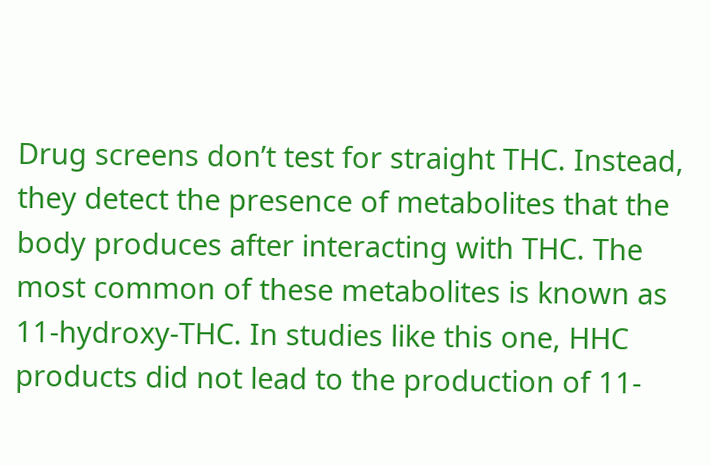Drug screens don’t test for straight THC. Instead, they detect the presence of metabolites that the body produces after interacting with THC. The most common of these metabolites is known as 11-hydroxy-THC. In studies like this one, HHC products did not lead to the production of 11-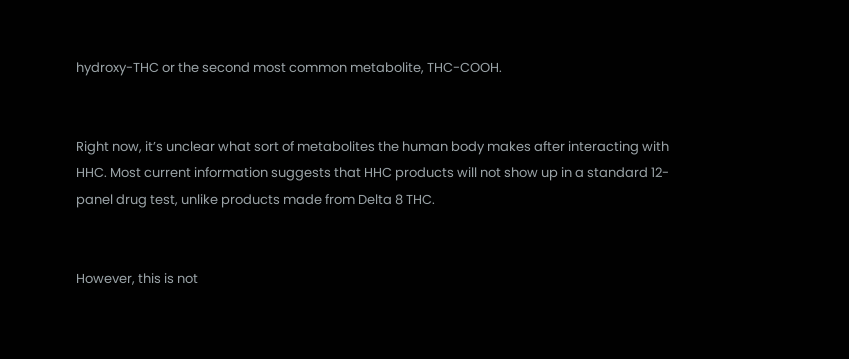hydroxy-THC or the second most common metabolite, THC-COOH.


Right now, it’s unclear what sort of metabolites the human body makes after interacting with HHC. Most current information suggests that HHC products will not show up in a standard 12-panel drug test, unlike products made from Delta 8 THC.


However, this is not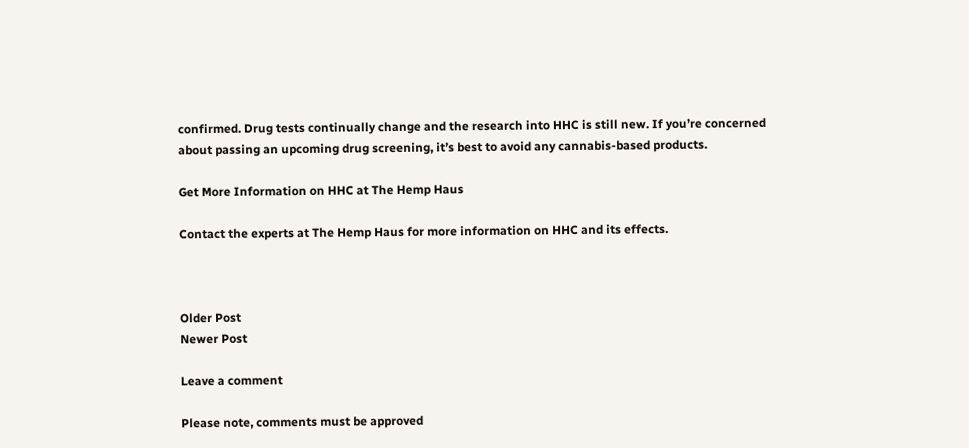confirmed. Drug tests continually change and the research into HHC is still new. If you’re concerned about passing an upcoming drug screening, it’s best to avoid any cannabis-based products.

Get More Information on HHC at The Hemp Haus

Contact the experts at The Hemp Haus for more information on HHC and its effects.



Older Post
Newer Post

Leave a comment

Please note, comments must be approved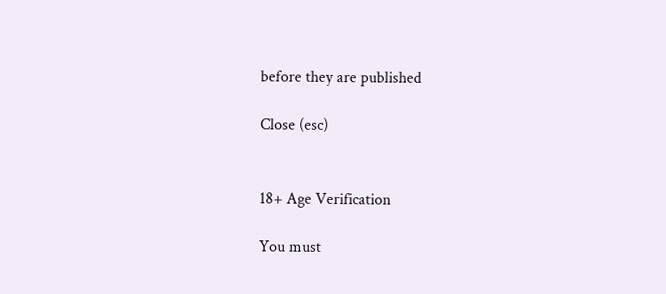before they are published

Close (esc)


18+ Age Verification

You must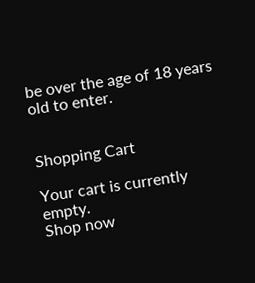be over the age of 18 years old to enter.


Shopping Cart

Your cart is currently empty.
Shop now